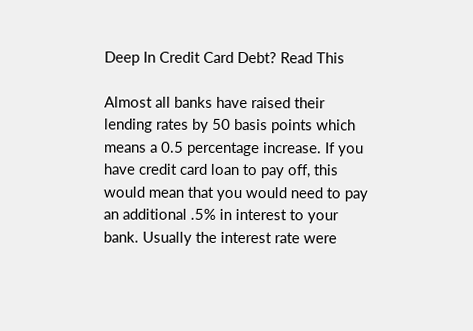Deep In Credit Card Debt? Read This

Almost all banks have raised their lending rates by 50 basis points which means a 0.5 percentage increase. If you have credit card loan to pay off, this would mean that you would need to pay an additional .5% in interest to your bank. Usually the interest rate were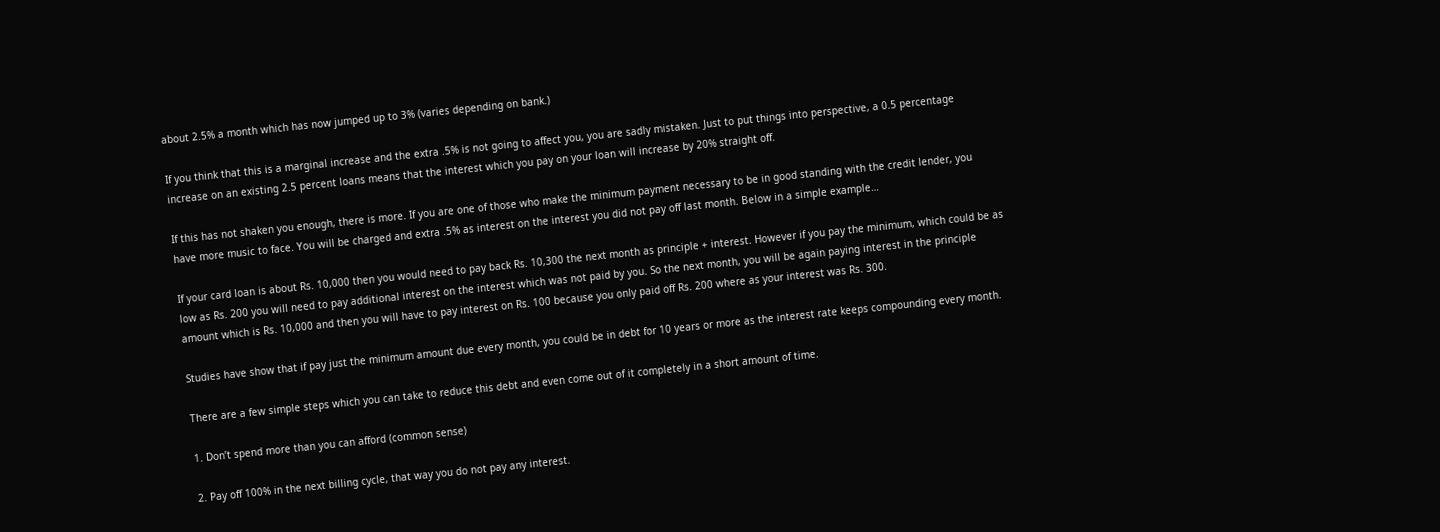about 2.5% a month which has now jumped up to 3% (varies depending on bank.)

If you think that this is a marginal increase and the extra .5% is not going to affect you, you are sadly mistaken. Just to put things into perspective, a 0.5 percentage increase on an existing 2.5 percent loans means that the interest which you pay on your loan will increase by 20% straight off.

If this has not shaken you enough, there is more. If you are one of those who make the minimum payment necessary to be in good standing with the credit lender, you have more music to face. You will be charged and extra .5% as interest on the interest you did not pay off last month. Below in a simple example…

If your card loan is about Rs. 10,000 then you would need to pay back Rs. 10,300 the next month as principle + interest. However if you pay the minimum, which could be as low as Rs. 200 you will need to pay additional interest on the interest which was not paid by you. So the next month, you will be again paying interest in the principle amount which is Rs. 10,000 and then you will have to pay interest on Rs. 100 because you only paid off Rs. 200 where as your interest was Rs. 300.

Studies have show that if pay just the minimum amount due every month, you could be in debt for 10 years or more as the interest rate keeps compounding every month.

There are a few simple steps which you can take to reduce this debt and even come out of it completely in a short amount of time.

1. Don’t spend more than you can afford (common sense)

2. Pay off 100% in the next billing cycle, that way you do not pay any interest.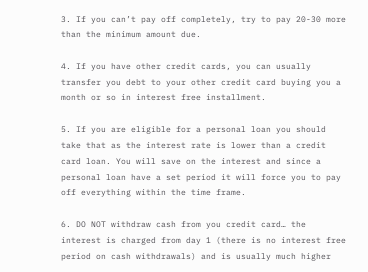3. If you can’t pay off completely, try to pay 20-30 more than the minimum amount due.

4. If you have other credit cards, you can usually transfer you debt to your other credit card buying you a month or so in interest free installment.

5. If you are eligible for a personal loan you should take that as the interest rate is lower than a credit card loan. You will save on the interest and since a personal loan have a set period it will force you to pay off everything within the time frame.

6. DO NOT withdraw cash from you credit card… the interest is charged from day 1 (there is no interest free period on cash withdrawals) and is usually much higher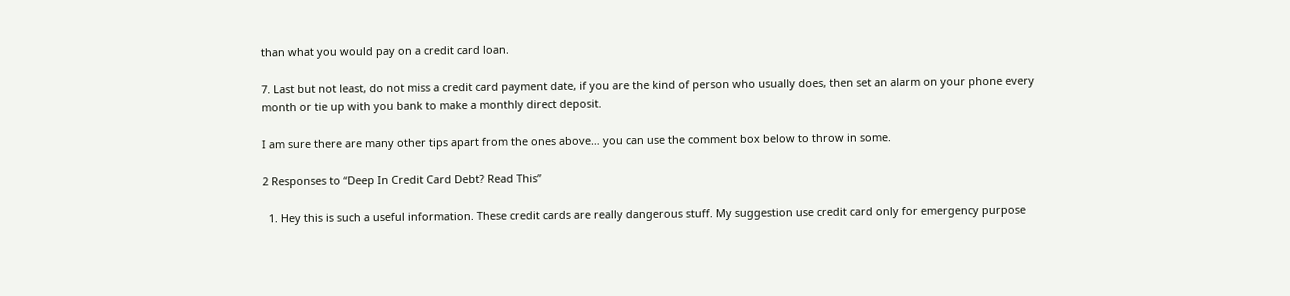than what you would pay on a credit card loan.

7. Last but not least, do not miss a credit card payment date, if you are the kind of person who usually does, then set an alarm on your phone every month or tie up with you bank to make a monthly direct deposit.

I am sure there are many other tips apart from the ones above… you can use the comment box below to throw in some.

2 Responses to “Deep In Credit Card Debt? Read This”

  1. Hey this is such a useful information. These credit cards are really dangerous stuff. My suggestion use credit card only for emergency purpose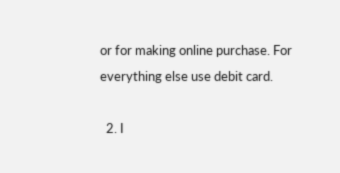or for making online purchase. For everything else use debit card.

  2. I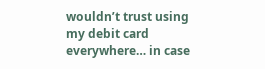wouldn’t trust using my debit card everywhere… in case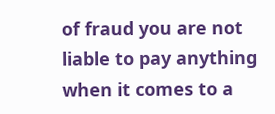of fraud you are not liable to pay anything when it comes to a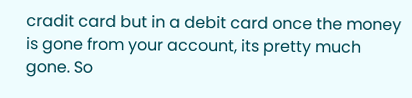cradit card but in a debit card once the money is gone from your account, its pretty much gone. So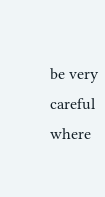be very careful where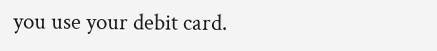you use your debit card.